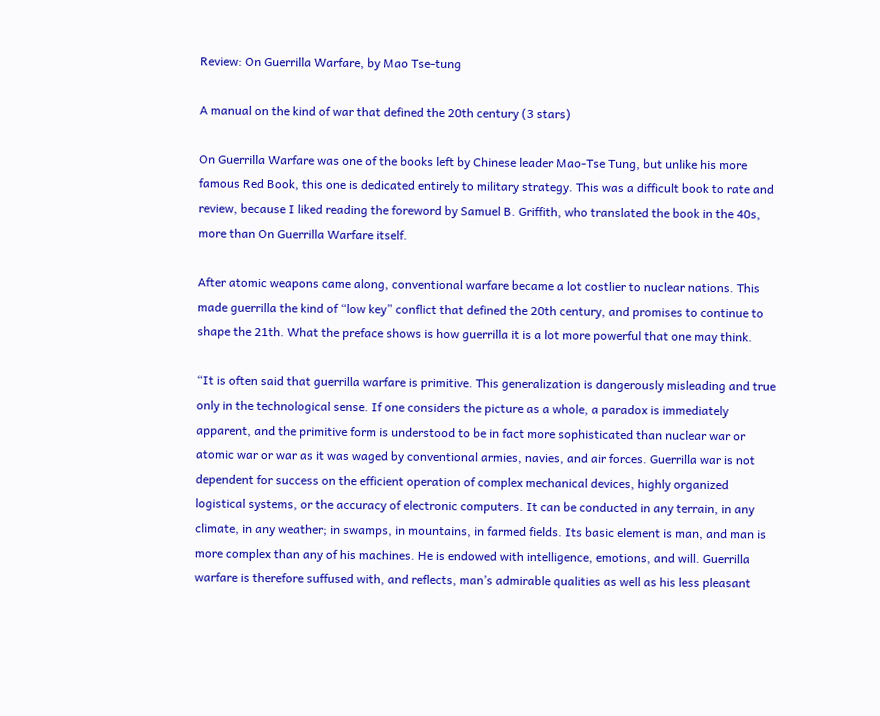Review: On Guerrilla Warfare, by Mao Tse-tung

A manual on the kind of war that defined the 20th century (3 stars)

On Guerrilla Warfare was one of the books left by Chinese leader Mao-Tse Tung, but unlike his more famous Red Book, this one is dedicated entirely to military strategy. This was a difficult book to rate and review, because I liked reading the foreword by Samuel B. Griffith, who translated the book in the 40s, more than On Guerrilla Warfare itself.

After atomic weapons came along, conventional warfare became a lot costlier to nuclear nations. This made guerrilla the kind of “low key” conflict that defined the 20th century, and promises to continue to shape the 21th. What the preface shows is how guerrilla it is a lot more powerful that one may think.

“It is often said that guerrilla warfare is primitive. This generalization is dangerously misleading and true only in the technological sense. If one considers the picture as a whole, a paradox is immediately apparent, and the primitive form is understood to be in fact more sophisticated than nuclear war or atomic war or war as it was waged by conventional armies, navies, and air forces. Guerrilla war is not dependent for success on the efficient operation of complex mechanical devices, highly organized logistical systems, or the accuracy of electronic computers. It can be conducted in any terrain, in any climate, in any weather; in swamps, in mountains, in farmed fields. Its basic element is man, and man is more complex than any of his machines. He is endowed with intelligence, emotions, and will. Guerrilla warfare is therefore suffused with, and reflects, man’s admirable qualities as well as his less pleasant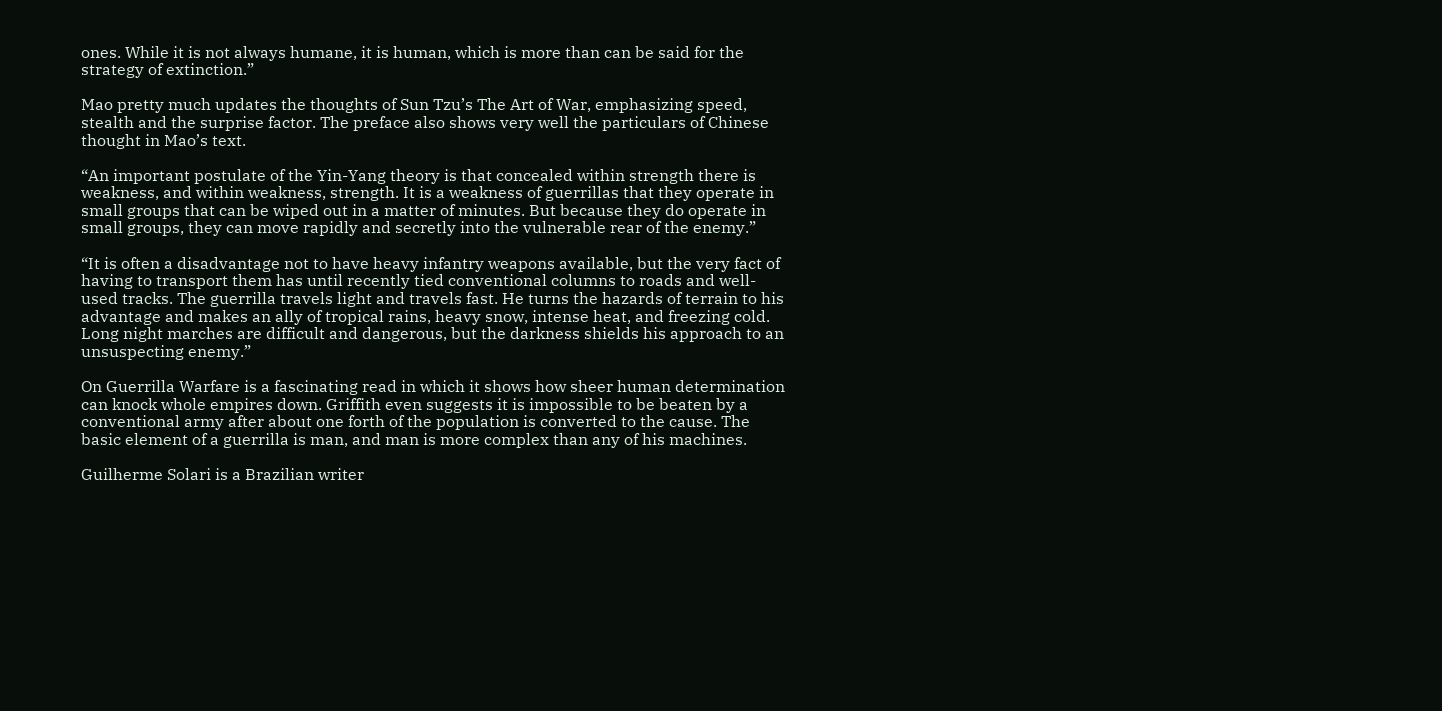ones. While it is not always humane, it is human, which is more than can be said for the strategy of extinction.”

Mao pretty much updates the thoughts of Sun Tzu’s The Art of War, emphasizing speed, stealth and the surprise factor. The preface also shows very well the particulars of Chinese thought in Mao’s text.

“An important postulate of the Yin-Yang theory is that concealed within strength there is weakness, and within weakness, strength. It is a weakness of guerrillas that they operate in small groups that can be wiped out in a matter of minutes. But because they do operate in small groups, they can move rapidly and secretly into the vulnerable rear of the enemy.”

“It is often a disadvantage not to have heavy infantry weapons available, but the very fact of having to transport them has until recently tied conventional columns to roads and well-used tracks. The guerrilla travels light and travels fast. He turns the hazards of terrain to his advantage and makes an ally of tropical rains, heavy snow, intense heat, and freezing cold. Long night marches are difficult and dangerous, but the darkness shields his approach to an unsuspecting enemy.”

On Guerrilla Warfare is a fascinating read in which it shows how sheer human determination can knock whole empires down. Griffith even suggests it is impossible to be beaten by a conventional army after about one forth of the population is converted to the cause. The basic element of a guerrilla is man, and man is more complex than any of his machines.

Guilherme Solari is a Brazilian writer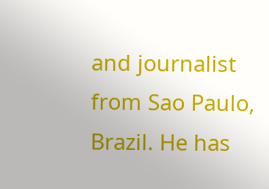and journalist from Sao Paulo, Brazil. He has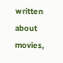written about movies,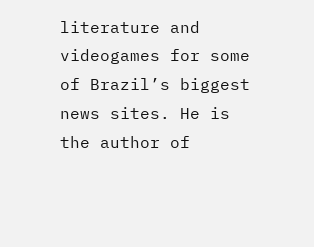literature and videogames for some of Brazil’s biggest news sites. He is the author of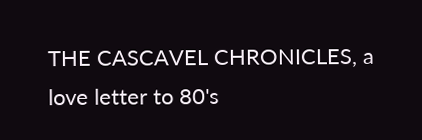THE CASCAVEL CHRONICLES, a love letter to 80's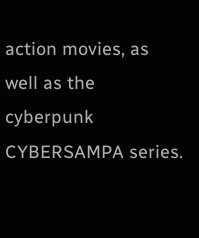action movies, as well as the cyberpunk CYBERSAMPA series.